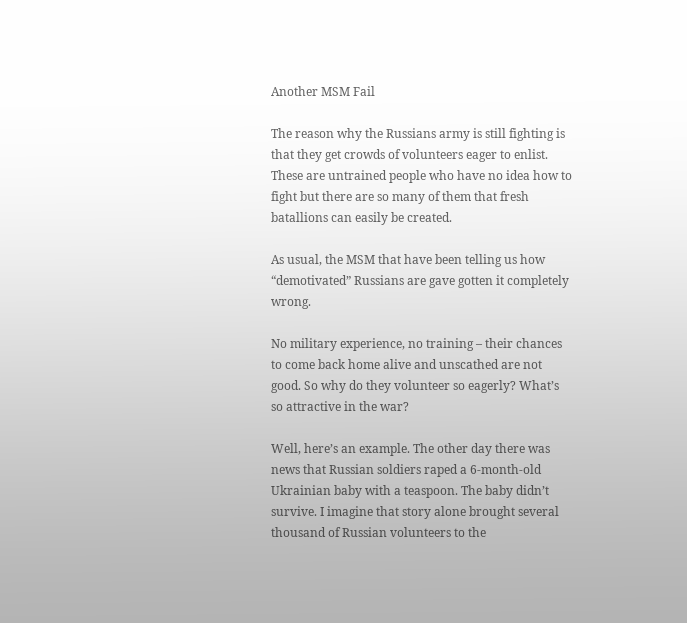Another MSM Fail

The reason why the Russians army is still fighting is that they get crowds of volunteers eager to enlist. These are untrained people who have no idea how to fight but there are so many of them that fresh batallions can easily be created.

As usual, the MSM that have been telling us how “demotivated” Russians are gave gotten it completely wrong.

No military experience, no training – their chances to come back home alive and unscathed are not good. So why do they volunteer so eagerly? What’s so attractive in the war?

Well, here’s an example. The other day there was news that Russian soldiers raped a 6-month-old Ukrainian baby with a teaspoon. The baby didn’t survive. I imagine that story alone brought several thousand of Russian volunteers to the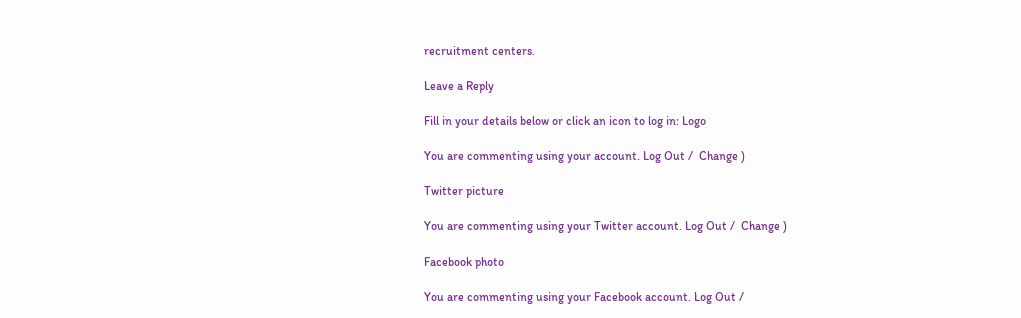recruitment centers.

Leave a Reply

Fill in your details below or click an icon to log in: Logo

You are commenting using your account. Log Out /  Change )

Twitter picture

You are commenting using your Twitter account. Log Out /  Change )

Facebook photo

You are commenting using your Facebook account. Log Out /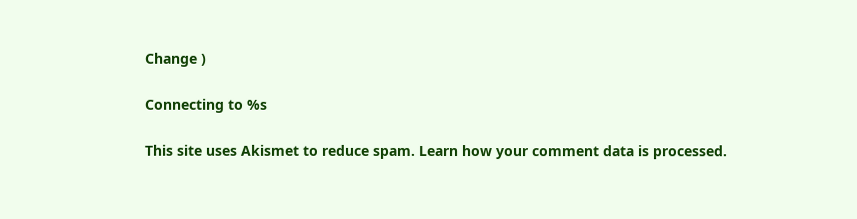Change )

Connecting to %s

This site uses Akismet to reduce spam. Learn how your comment data is processed.